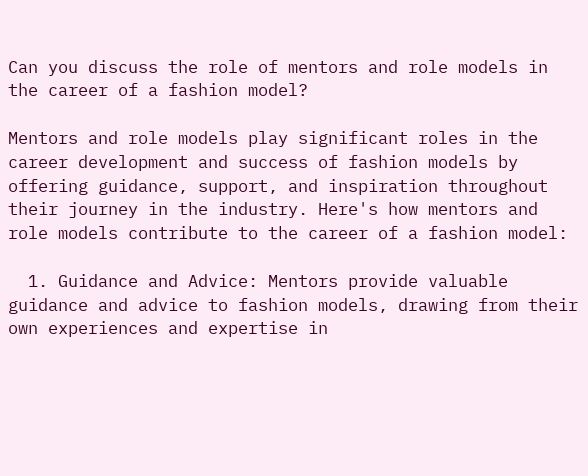Can you discuss the role of mentors and role models in the career of a fashion model?

Mentors and role models play significant roles in the career development and success of fashion models by offering guidance, support, and inspiration throughout their journey in the industry. Here's how mentors and role models contribute to the career of a fashion model:

  1. Guidance and Advice: Mentors provide valuable guidance and advice to fashion models, drawing from their own experiences and expertise in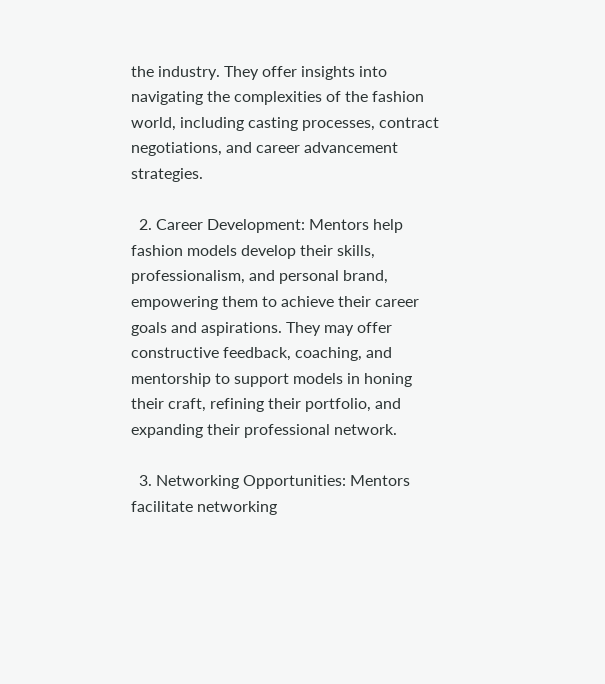the industry. They offer insights into navigating the complexities of the fashion world, including casting processes, contract negotiations, and career advancement strategies.

  2. Career Development: Mentors help fashion models develop their skills, professionalism, and personal brand, empowering them to achieve their career goals and aspirations. They may offer constructive feedback, coaching, and mentorship to support models in honing their craft, refining their portfolio, and expanding their professional network.

  3. Networking Opportunities: Mentors facilitate networking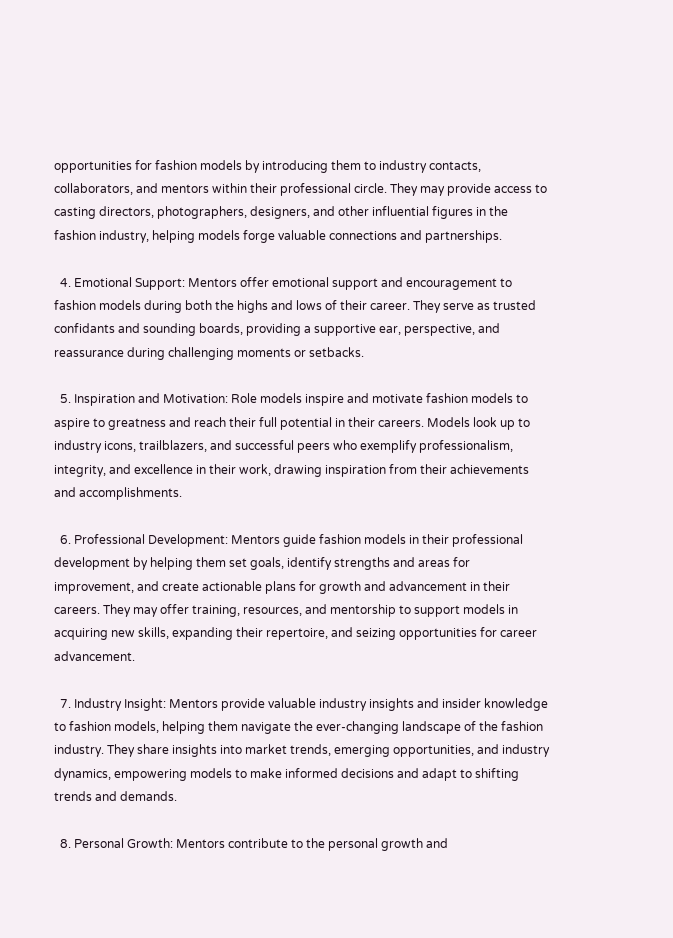opportunities for fashion models by introducing them to industry contacts, collaborators, and mentors within their professional circle. They may provide access to casting directors, photographers, designers, and other influential figures in the fashion industry, helping models forge valuable connections and partnerships.

  4. Emotional Support: Mentors offer emotional support and encouragement to fashion models during both the highs and lows of their career. They serve as trusted confidants and sounding boards, providing a supportive ear, perspective, and reassurance during challenging moments or setbacks.

  5. Inspiration and Motivation: Role models inspire and motivate fashion models to aspire to greatness and reach their full potential in their careers. Models look up to industry icons, trailblazers, and successful peers who exemplify professionalism, integrity, and excellence in their work, drawing inspiration from their achievements and accomplishments.

  6. Professional Development: Mentors guide fashion models in their professional development by helping them set goals, identify strengths and areas for improvement, and create actionable plans for growth and advancement in their careers. They may offer training, resources, and mentorship to support models in acquiring new skills, expanding their repertoire, and seizing opportunities for career advancement.

  7. Industry Insight: Mentors provide valuable industry insights and insider knowledge to fashion models, helping them navigate the ever-changing landscape of the fashion industry. They share insights into market trends, emerging opportunities, and industry dynamics, empowering models to make informed decisions and adapt to shifting trends and demands.

  8. Personal Growth: Mentors contribute to the personal growth and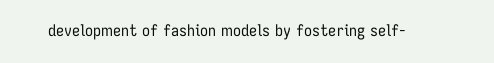development of fashion models by fostering self-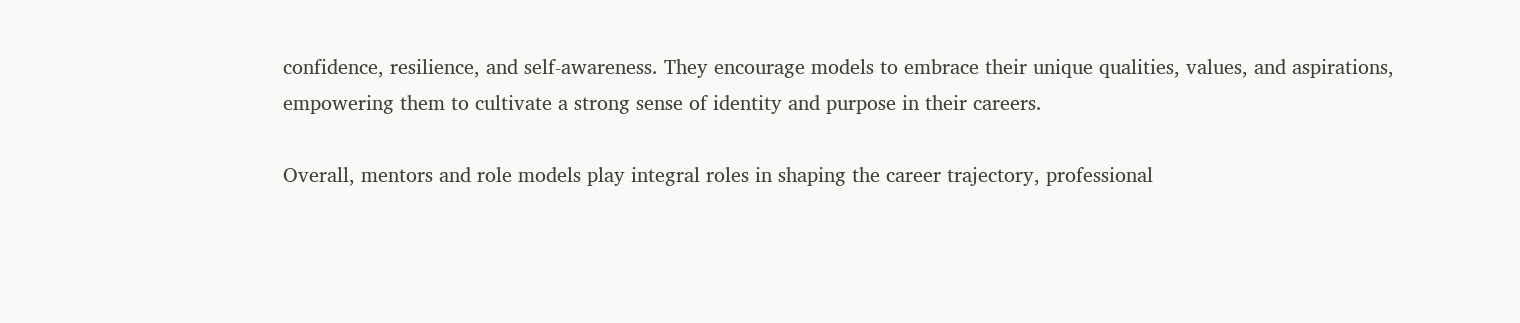confidence, resilience, and self-awareness. They encourage models to embrace their unique qualities, values, and aspirations, empowering them to cultivate a strong sense of identity and purpose in their careers.

Overall, mentors and role models play integral roles in shaping the career trajectory, professional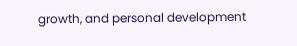growth, and personal development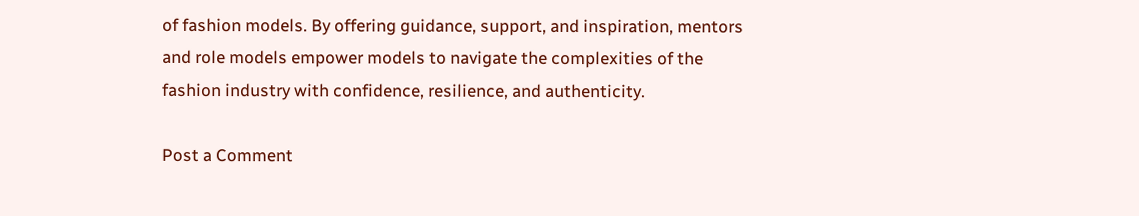of fashion models. By offering guidance, support, and inspiration, mentors and role models empower models to navigate the complexities of the fashion industry with confidence, resilience, and authenticity.

Post a Comment